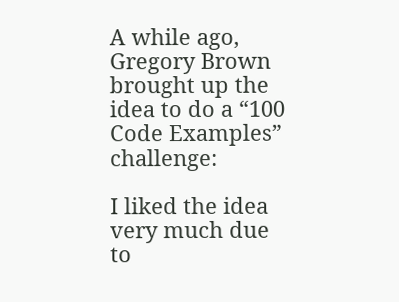A while ago, Gregory Brown brought up the idea to do a “100 Code Examples” challenge:

I liked the idea very much due to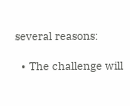several reasons:

  • The challenge will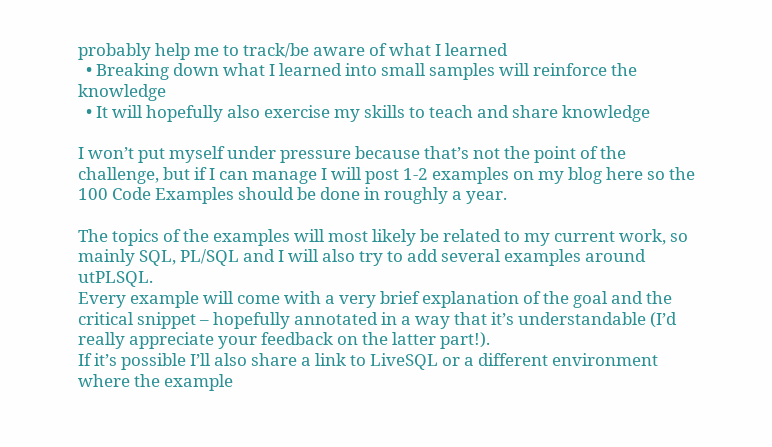probably help me to track/be aware of what I learned
  • Breaking down what I learned into small samples will reinforce the knowledge
  • It will hopefully also exercise my skills to teach and share knowledge

I won’t put myself under pressure because that’s not the point of the challenge, but if I can manage I will post 1-2 examples on my blog here so the 100 Code Examples should be done in roughly a year.

The topics of the examples will most likely be related to my current work, so mainly SQL, PL/SQL and I will also try to add several examples around utPLSQL.
Every example will come with a very brief explanation of the goal and the critical snippet – hopefully annotated in a way that it’s understandable (I’d really appreciate your feedback on the latter part!).
If it’s possible I’ll also share a link to LiveSQL or a different environment where the example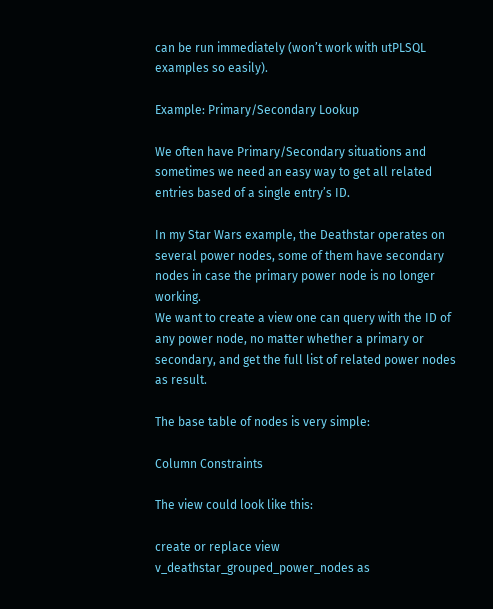can be run immediately (won’t work with utPLSQL examples so easily).

Example: Primary/Secondary Lookup

We often have Primary/Secondary situations and sometimes we need an easy way to get all related entries based of a single entry’s ID.

In my Star Wars example, the Deathstar operates on several power nodes, some of them have secondary nodes in case the primary power node is no longer working.
We want to create a view one can query with the ID of any power node, no matter whether a primary or secondary, and get the full list of related power nodes as result.

The base table of nodes is very simple:

Column Constraints

The view could look like this:

create or replace view v_deathstar_grouped_power_nodes as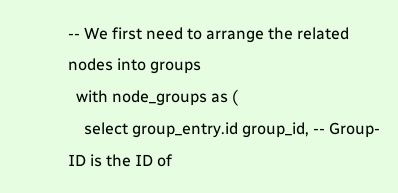-- We first need to arrange the related nodes into groups
  with node_groups as (
    select group_entry.id group_id, -- Group-ID is the ID of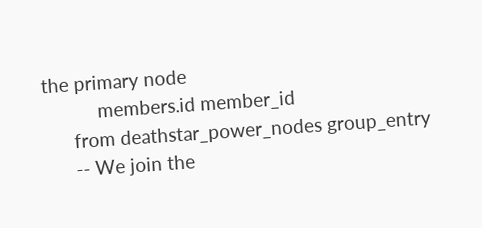the primary node
           members.id member_id
      from deathstar_power_nodes group_entry
      -- We join the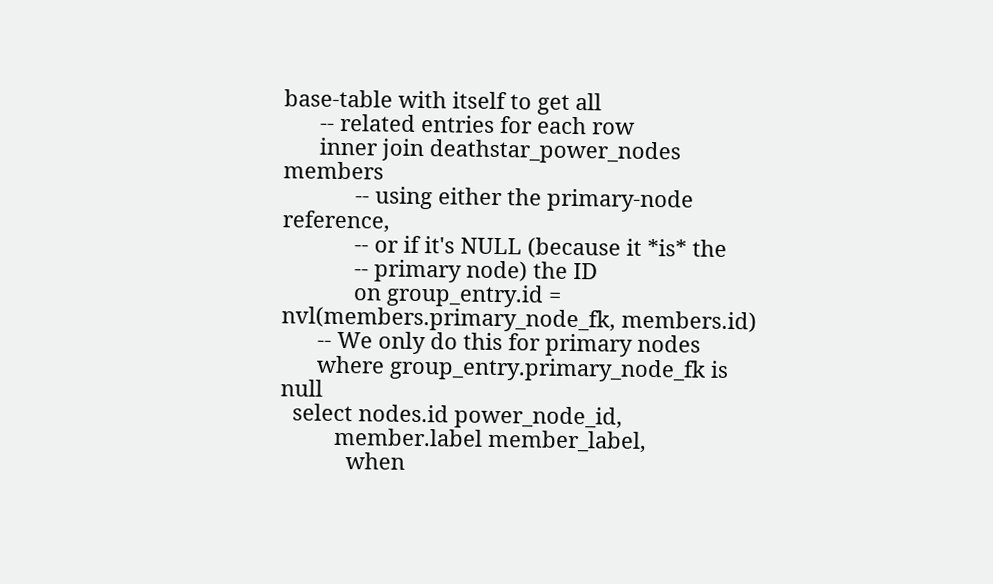base-table with itself to get all
      -- related entries for each row
      inner join deathstar_power_nodes members
            -- using either the primary-node reference,
            -- or if it's NULL (because it *is* the
            -- primary node) the ID
            on group_entry.id = nvl(members.primary_node_fk, members.id)
      -- We only do this for primary nodes
      where group_entry.primary_node_fk is null
  select nodes.id power_node_id,
         member.label member_label,
           when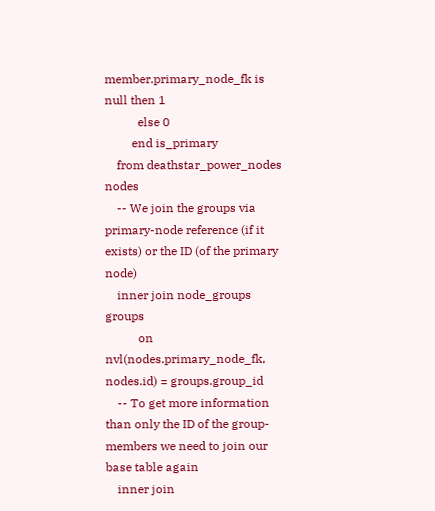member.primary_node_fk is null then 1
           else 0
         end is_primary
    from deathstar_power_nodes nodes
    -- We join the groups via primary-node reference (if it exists) or the ID (of the primary node)
    inner join node_groups groups
           on nvl(nodes.primary_node_fk, nodes.id) = groups.group_id
    -- To get more information than only the ID of the group-members we need to join our base table again
    inner join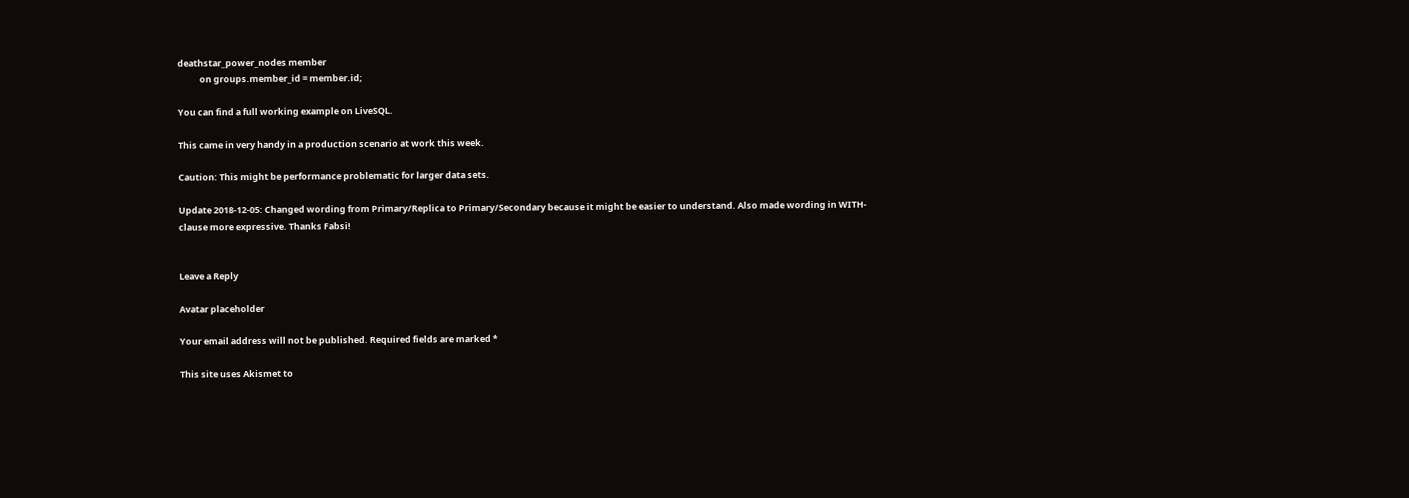deathstar_power_nodes member
           on groups.member_id = member.id;

You can find a full working example on LiveSQL.

This came in very handy in a production scenario at work this week.

Caution: This might be performance problematic for larger data sets.

Update 2018-12-05: Changed wording from Primary/Replica to Primary/Secondary because it might be easier to understand. Also made wording in WITH-clause more expressive. Thanks Fabsi!


Leave a Reply

Avatar placeholder

Your email address will not be published. Required fields are marked *

This site uses Akismet to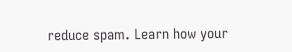reduce spam. Learn how your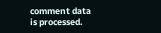comment data is processed.